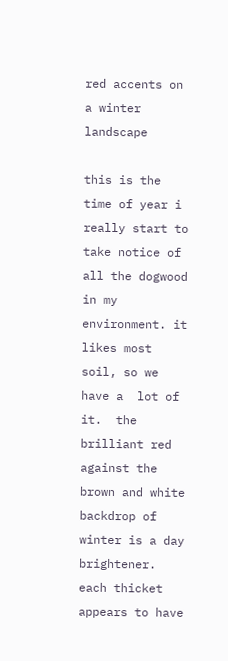red accents on a winter landscape

this is the time of year i really start to take notice of all the dogwood in my environment. it likes most soil, so we have a  lot of it.  the brilliant red against the brown and white backdrop of winter is a day brightener.  each thicket appears to have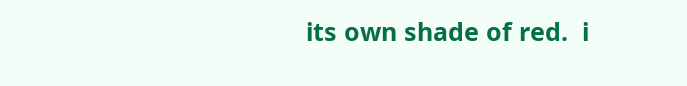its own shade of red.  i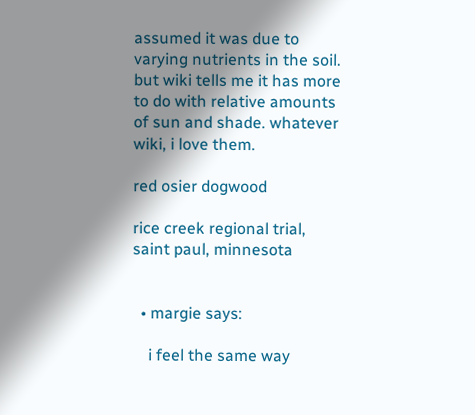assumed it was due to varying nutrients in the soil.  but wiki tells me it has more to do with relative amounts of sun and shade. whatever wiki, i love them.

red osier dogwood

rice creek regional trial, saint paul, minnesota


  • margie says:

    i feel the same way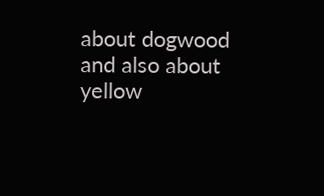about dogwood and also about yellow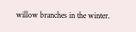willow branches in the winter.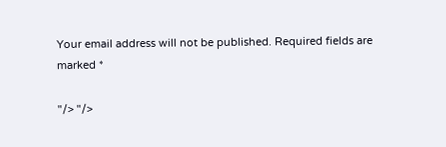Your email address will not be published. Required fields are marked *

"/> "/>